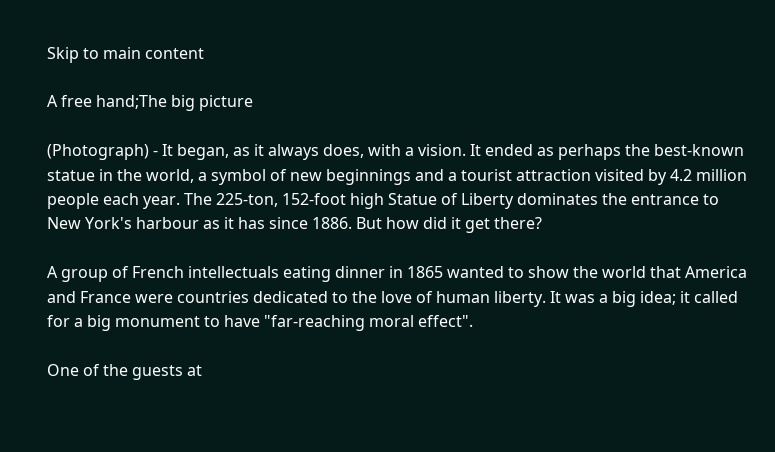Skip to main content

A free hand;The big picture

(Photograph) - It began, as it always does, with a vision. It ended as perhaps the best-known statue in the world, a symbol of new beginnings and a tourist attraction visited by 4.2 million people each year. The 225-ton, 152-foot high Statue of Liberty dominates the entrance to New York's harbour as it has since 1886. But how did it get there?

A group of French intellectuals eating dinner in 1865 wanted to show the world that America and France were countries dedicated to the love of human liberty. It was a big idea; it called for a big monument to have "far-reaching moral effect".

One of the guests at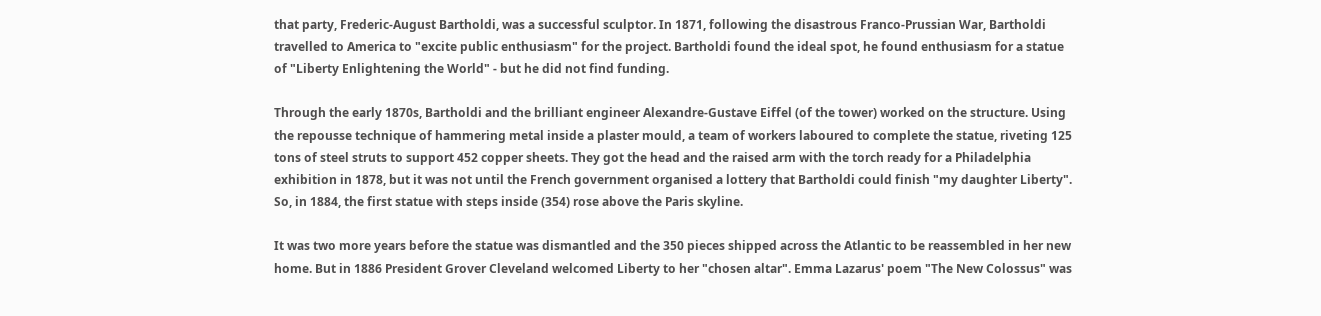that party, Frederic-August Bartholdi, was a successful sculptor. In 1871, following the disastrous Franco-Prussian War, Bartholdi travelled to America to "excite public enthusiasm" for the project. Bartholdi found the ideal spot, he found enthusiasm for a statue of "Liberty Enlightening the World" - but he did not find funding.

Through the early 1870s, Bartholdi and the brilliant engineer Alexandre-Gustave Eiffel (of the tower) worked on the structure. Using the repousse technique of hammering metal inside a plaster mould, a team of workers laboured to complete the statue, riveting 125 tons of steel struts to support 452 copper sheets. They got the head and the raised arm with the torch ready for a Philadelphia exhibition in 1878, but it was not until the French government organised a lottery that Bartholdi could finish "my daughter Liberty". So, in 1884, the first statue with steps inside (354) rose above the Paris skyline.

It was two more years before the statue was dismantled and the 350 pieces shipped across the Atlantic to be reassembled in her new home. But in 1886 President Grover Cleveland welcomed Liberty to her "chosen altar". Emma Lazarus' poem "The New Colossus" was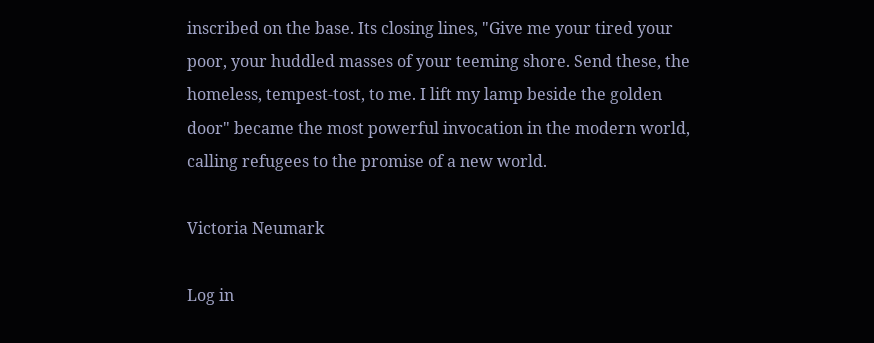inscribed on the base. Its closing lines, "Give me your tired your poor, your huddled masses of your teeming shore. Send these, the homeless, tempest-tost, to me. I lift my lamp beside the golden door" became the most powerful invocation in the modern world, calling refugees to the promise of a new world.

Victoria Neumark

Log in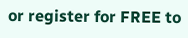or register for FREE to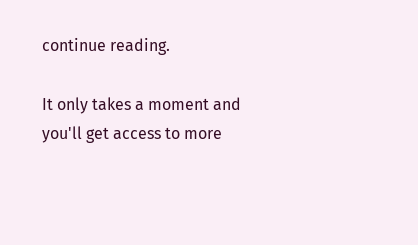continue reading.

It only takes a moment and you'll get access to more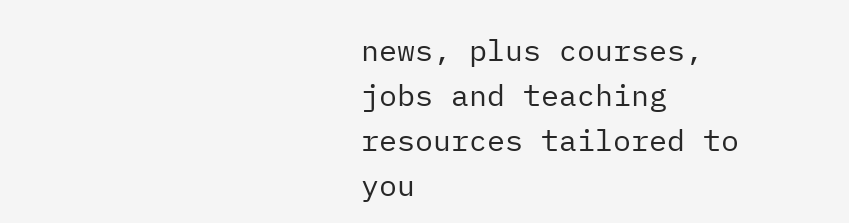news, plus courses, jobs and teaching resources tailored to you